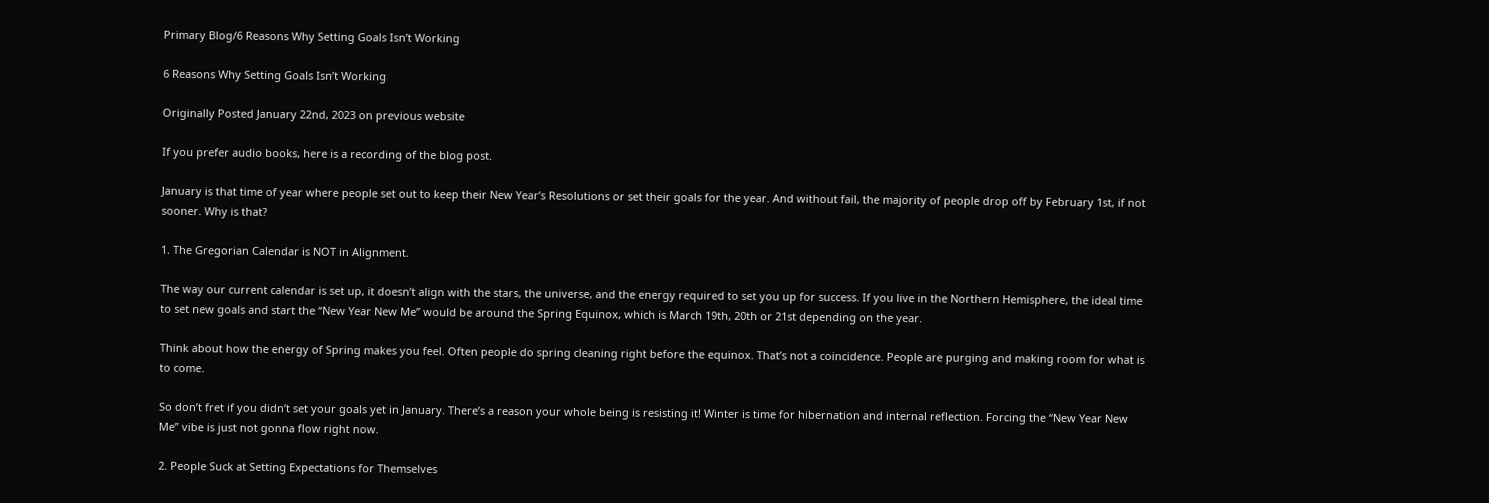Primary Blog/6 Reasons Why Setting Goals Isn’t Working

6 Reasons Why Setting Goals Isn’t Working

Originally Posted January 22nd, 2023 on previous website

If you prefer audio books, here is a recording of the blog post.

January is that time of year where people set out to keep their New Year’s Resolutions or set their goals for the year. And without fail, the majority of people drop off by February 1st, if not sooner. Why is that?

1. The Gregorian Calendar is NOT in Alignment.

The way our current calendar is set up, it doesn’t align with the stars, the universe, and the energy required to set you up for success. If you live in the Northern Hemisphere, the ideal time to set new goals and start the “New Year New Me” would be around the Spring Equinox, which is March 19th, 20th or 21st depending on the year.

Think about how the energy of Spring makes you feel. Often people do spring cleaning right before the equinox. That’s not a coincidence. People are purging and making room for what is to come.

So don’t fret if you didn’t set your goals yet in January. There’s a reason your whole being is resisting it! Winter is time for hibernation and internal reflection. Forcing the “New Year New Me” vibe is just not gonna flow right now.

2. People Suck at Setting Expectations for Themselves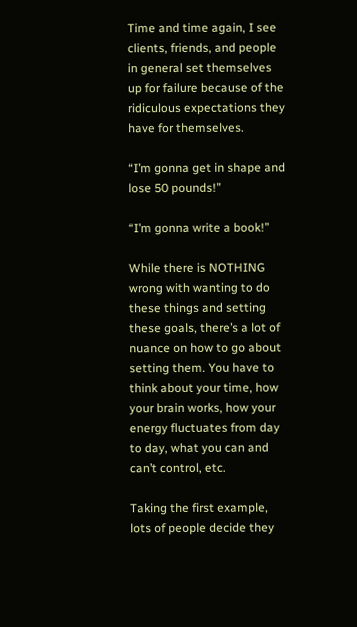Time and time again, I see clients, friends, and people in general set themselves up for failure because of the ridiculous expectations they have for themselves.

“I’m gonna get in shape and lose 50 pounds!”

“I’m gonna write a book!”

While there is NOTHING wrong with wanting to do these things and setting these goals, there’s a lot of nuance on how to go about setting them. You have to think about your time, how your brain works, how your energy fluctuates from day to day, what you can and can’t control, etc.

Taking the first example, lots of people decide they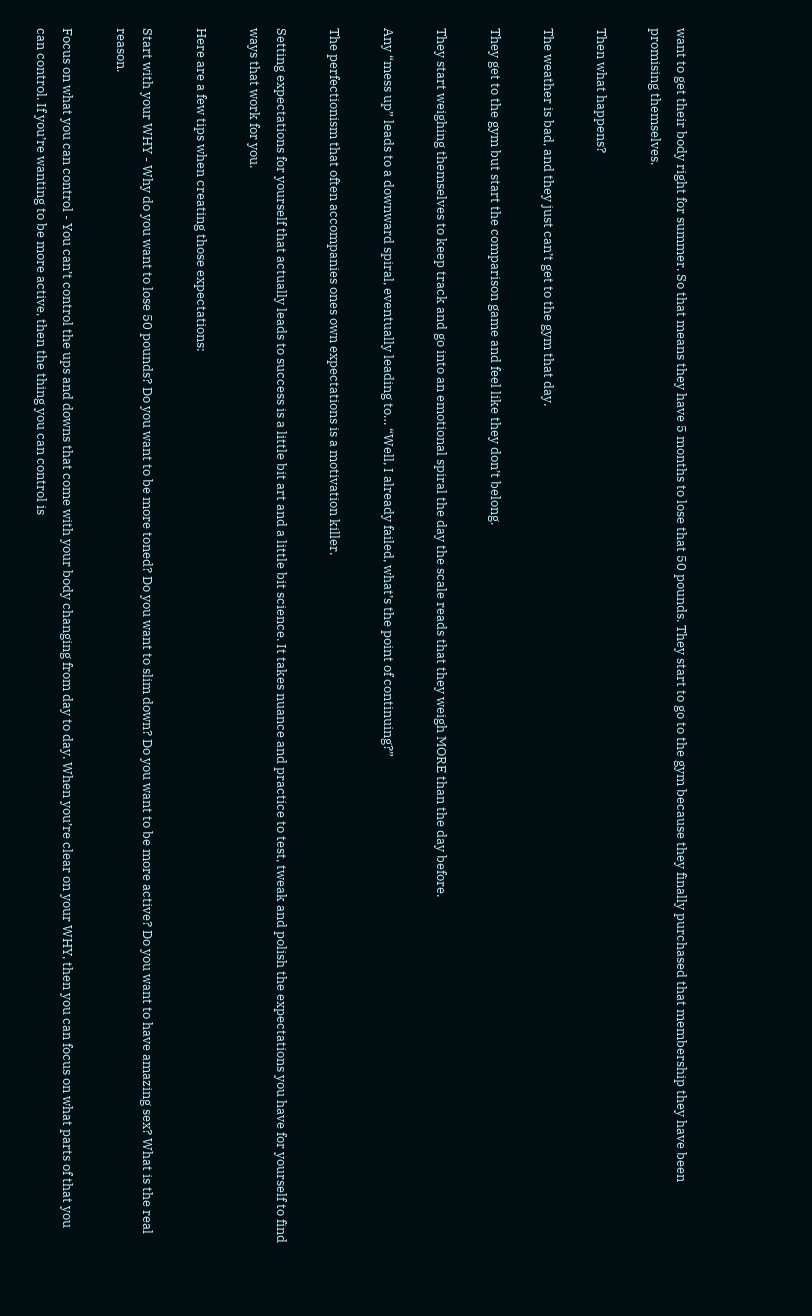want to get their body right for summer. So that means they have 5 months to lose that 50 pounds. They start to go to the gym because they finally purchased that membership they have been promising themselves.

Then what happens?

The weather is bad, and they just can’t get to the gym that day.

They get to the gym but start the comparison game and feel like they don’t belong.

They start weighing themselves to keep track and go into an emotional spiral the day the scale reads that they weigh MORE than the day before.

Any “mess up” leads to a downward spiral, eventually leading to… “Well, I already failed, what’s the point of continuing?”

The perfectionism that often accompanies ones own expectations is a motivation killer.

Setting expectations for yourself that actually leads to success is a little bit art and a little bit science. It takes nuance and practice to test, tweak and polish the expectations you have for yourself to find ways that work for you.

Here are a few tips when creating those expectations:

Start with your WHY - Why do you want to lose 50 pounds? Do you want to be more toned? Do you want to slim down? Do you want to be more active? Do you want to have amazing sex? What is the real reason.

Focus on what you can control - You can’t control the ups and downs that come with your body changing from day to day. When you’re clear on your WHY, then you can focus on what parts of that you can control. If you’re wanting to be more active, then the thing you can control is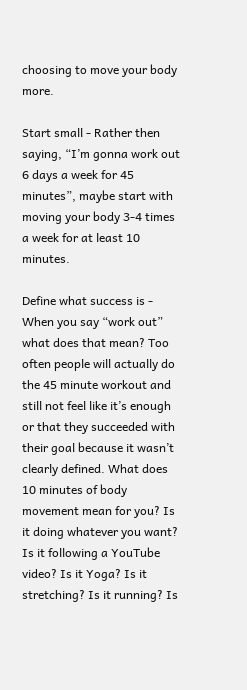choosing to move your body more.

Start small - Rather then saying, “I’m gonna work out 6 days a week for 45 minutes”, maybe start with moving your body 3-4 times a week for at least 10 minutes.

Define what success is - When you say “work out” what does that mean? Too often people will actually do the 45 minute workout and still not feel like it’s enough or that they succeeded with their goal because it wasn’t clearly defined. What does 10 minutes of body movement mean for you? Is it doing whatever you want? Is it following a YouTube video? Is it Yoga? Is it stretching? Is it running? Is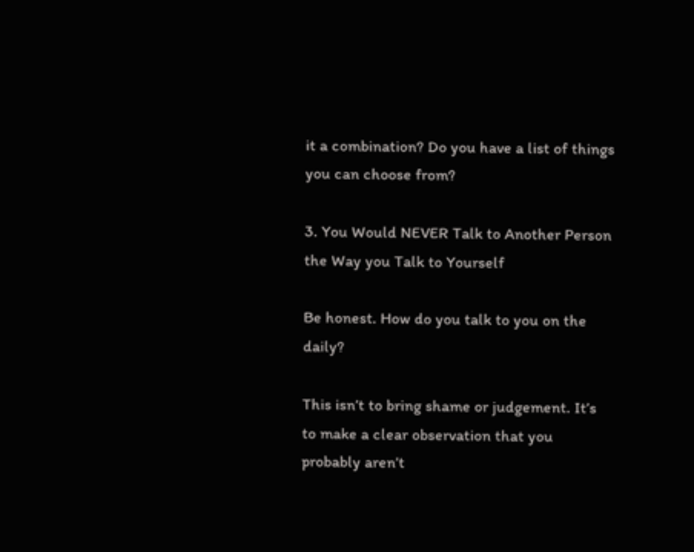it a combination? Do you have a list of things you can choose from?

3. You Would NEVER Talk to Another Person the Way you Talk to Yourself

Be honest. How do you talk to you on the daily?

This isn’t to bring shame or judgement. It’s to make a clear observation that you probably aren’t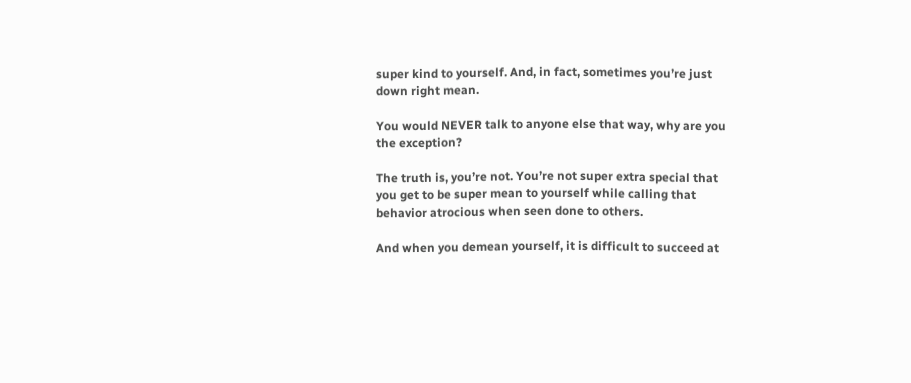super kind to yourself. And, in fact, sometimes you’re just down right mean.

You would NEVER talk to anyone else that way, why are you the exception?

The truth is, you’re not. You’re not super extra special that you get to be super mean to yourself while calling that behavior atrocious when seen done to others.

And when you demean yourself, it is difficult to succeed at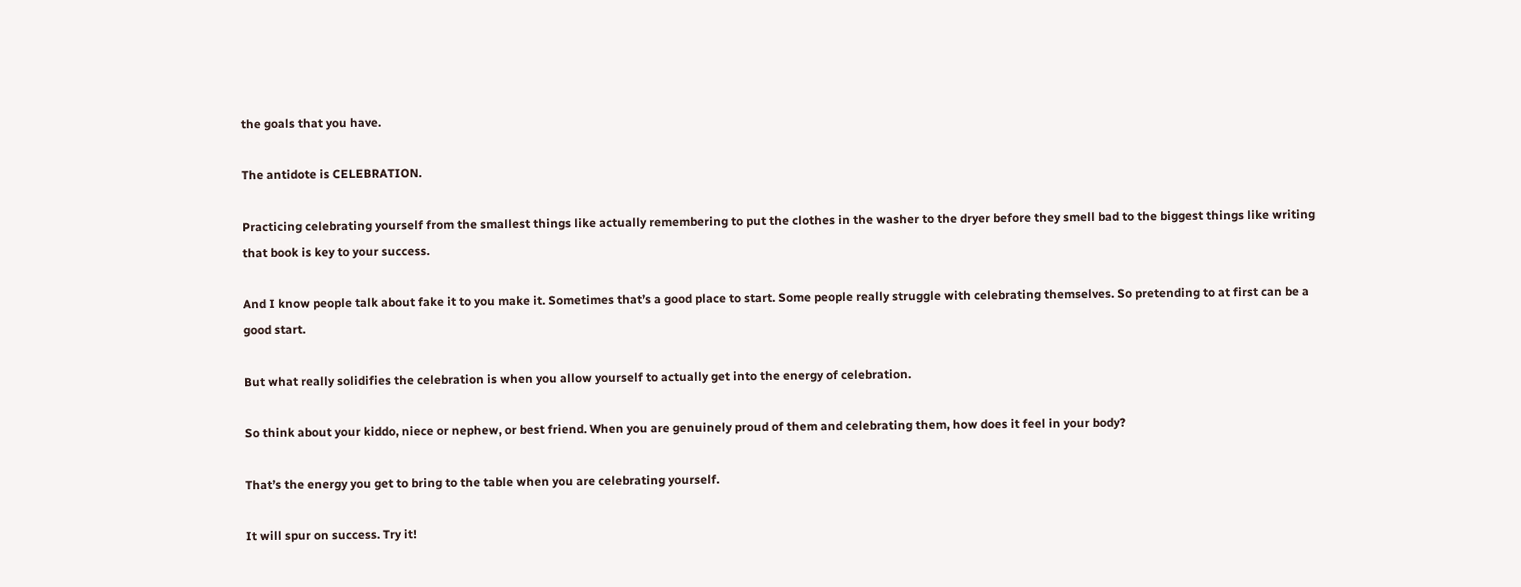the goals that you have.

The antidote is CELEBRATION.

Practicing celebrating yourself from the smallest things like actually remembering to put the clothes in the washer to the dryer before they smell bad to the biggest things like writing that book is key to your success.

And I know people talk about fake it to you make it. Sometimes that’s a good place to start. Some people really struggle with celebrating themselves. So pretending to at first can be a good start.

But what really solidifies the celebration is when you allow yourself to actually get into the energy of celebration.

So think about your kiddo, niece or nephew, or best friend. When you are genuinely proud of them and celebrating them, how does it feel in your body?

That’s the energy you get to bring to the table when you are celebrating yourself.

It will spur on success. Try it!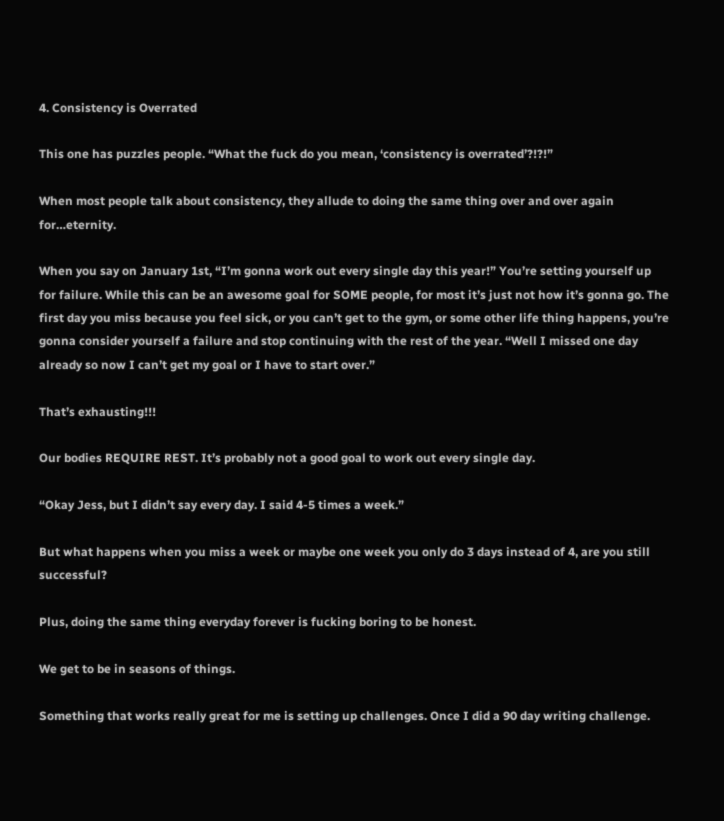4. Consistency is Overrated

This one has puzzles people. “What the fuck do you mean, ‘consistency is overrated’?!?!”

When most people talk about consistency, they allude to doing the same thing over and over again for…eternity.

When you say on January 1st, “I’m gonna work out every single day this year!” You’re setting yourself up for failure. While this can be an awesome goal for SOME people, for most it’s just not how it’s gonna go. The first day you miss because you feel sick, or you can’t get to the gym, or some other life thing happens, you’re gonna consider yourself a failure and stop continuing with the rest of the year. “Well I missed one day already so now I can’t get my goal or I have to start over.”

That’s exhausting!!!

Our bodies REQUIRE REST. It’s probably not a good goal to work out every single day.

“Okay Jess, but I didn’t say every day. I said 4-5 times a week.”

But what happens when you miss a week or maybe one week you only do 3 days instead of 4, are you still successful?

Plus, doing the same thing everyday forever is fucking boring to be honest.

We get to be in seasons of things.

Something that works really great for me is setting up challenges. Once I did a 90 day writing challenge.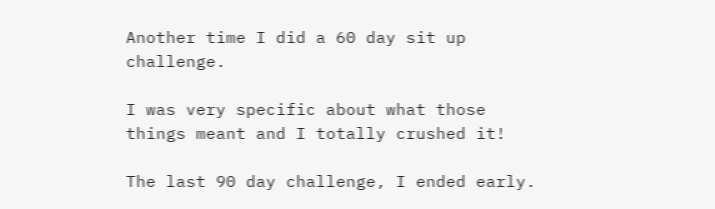Another time I did a 60 day sit up challenge.

I was very specific about what those things meant and I totally crushed it!

The last 90 day challenge, I ended early.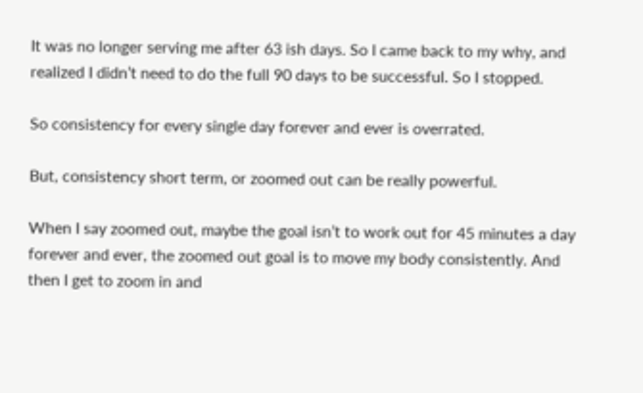It was no longer serving me after 63 ish days. So I came back to my why, and realized I didn’t need to do the full 90 days to be successful. So I stopped.

So consistency for every single day forever and ever is overrated.

But, consistency short term, or zoomed out can be really powerful.

When I say zoomed out, maybe the goal isn’t to work out for 45 minutes a day forever and ever, the zoomed out goal is to move my body consistently. And then I get to zoom in and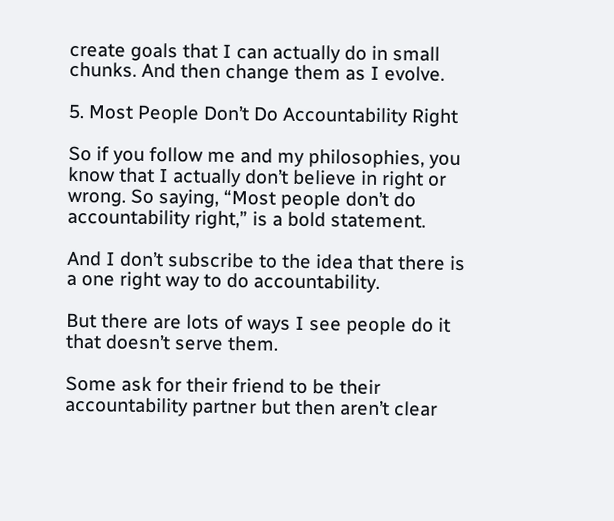create goals that I can actually do in small chunks. And then change them as I evolve.

5. Most People Don’t Do Accountability Right

So if you follow me and my philosophies, you know that I actually don’t believe in right or wrong. So saying, “Most people don’t do accountability right,” is a bold statement.

And I don’t subscribe to the idea that there is a one right way to do accountability.

But there are lots of ways I see people do it that doesn’t serve them.

Some ask for their friend to be their accountability partner but then aren’t clear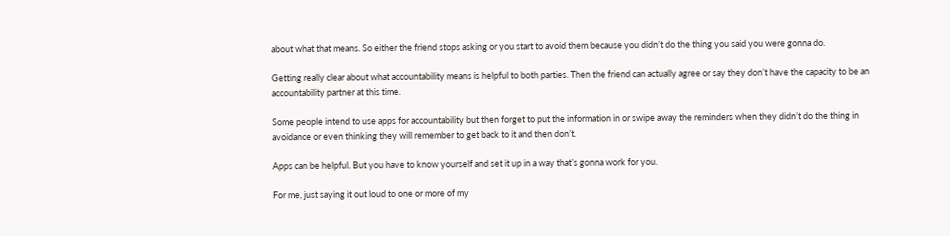about what that means. So either the friend stops asking or you start to avoid them because you didn’t do the thing you said you were gonna do.

Getting really clear about what accountability means is helpful to both parties. Then the friend can actually agree or say they don’t have the capacity to be an accountability partner at this time.

Some people intend to use apps for accountability but then forget to put the information in or swipe away the reminders when they didn’t do the thing in avoidance or even thinking they will remember to get back to it and then don’t.

Apps can be helpful. But you have to know yourself and set it up in a way that’s gonna work for you.

For me, just saying it out loud to one or more of my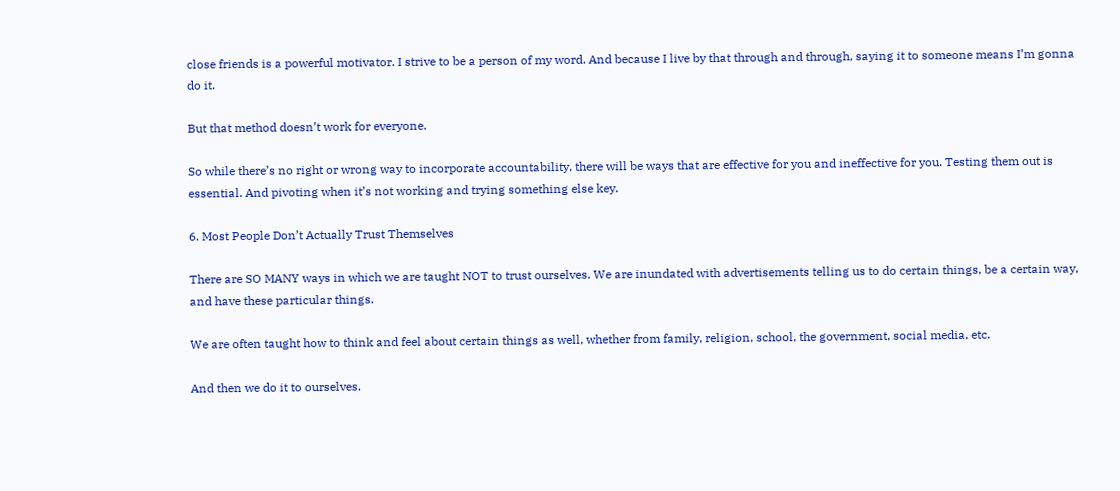close friends is a powerful motivator. I strive to be a person of my word. And because I live by that through and through, saying it to someone means I’m gonna do it.

But that method doesn’t work for everyone.

So while there’s no right or wrong way to incorporate accountability, there will be ways that are effective for you and ineffective for you. Testing them out is essential. And pivoting when it’s not working and trying something else key.

6. Most People Don’t Actually Trust Themselves

There are SO MANY ways in which we are taught NOT to trust ourselves. We are inundated with advertisements telling us to do certain things, be a certain way, and have these particular things.

We are often taught how to think and feel about certain things as well, whether from family, religion, school, the government, social media, etc.

And then we do it to ourselves.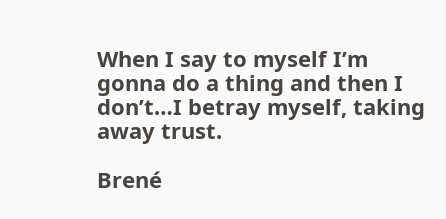When I say to myself I’m gonna do a thing and then I don’t…I betray myself, taking away trust.

Brené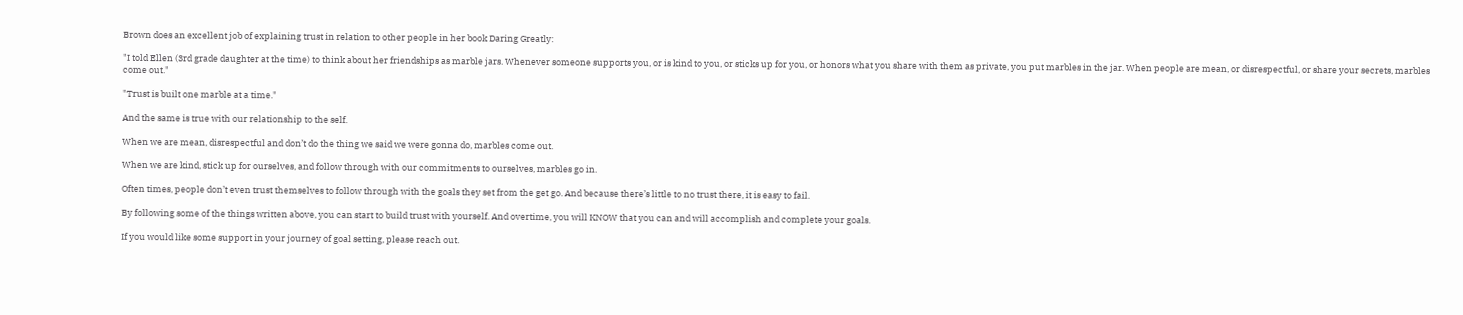Brown does an excellent job of explaining trust in relation to other people in her book Daring Greatly:

"I told Ellen (3rd grade daughter at the time) to think about her friendships as marble jars. Whenever someone supports you, or is kind to you, or sticks up for you, or honors what you share with them as private, you put marbles in the jar. When people are mean, or disrespectful, or share your secrets, marbles come out."

"Trust is built one marble at a time."

And the same is true with our relationship to the self.

When we are mean, disrespectful and don’t do the thing we said we were gonna do, marbles come out.

When we are kind, stick up for ourselves, and follow through with our commitments to ourselves, marbles go in.

Often times, people don’t even trust themselves to follow through with the goals they set from the get go. And because there’s little to no trust there, it is easy to fail.

By following some of the things written above, you can start to build trust with yourself. And overtime, you will KNOW that you can and will accomplish and complete your goals.

If you would like some support in your journey of goal setting, please reach out.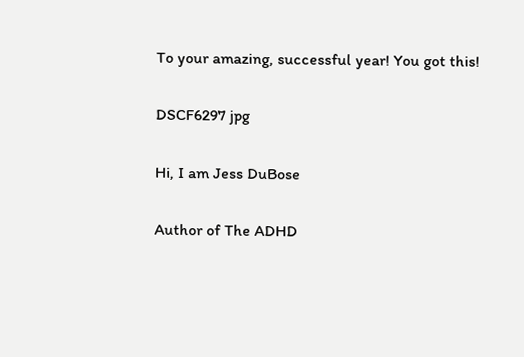To your amazing, successful year! You got this!

DSCF6297 jpg

Hi, I am Jess DuBose

Author of The ADHD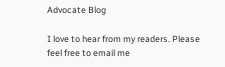Advocate Blog

I love to hear from my readers. Please feel free to email me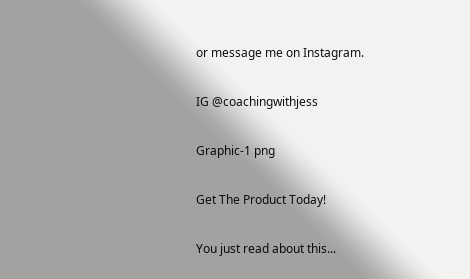or message me on Instagram.

IG @coachingwithjess

Graphic-1 png

Get The Product Today!

You just read about this...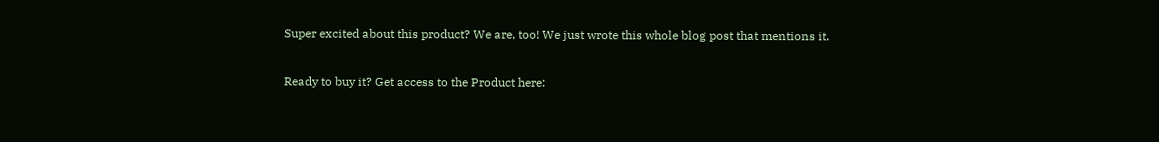Super excited about this product? We are, too! We just wrote this whole blog post that mentions it.

Ready to buy it? Get access to the Product here: